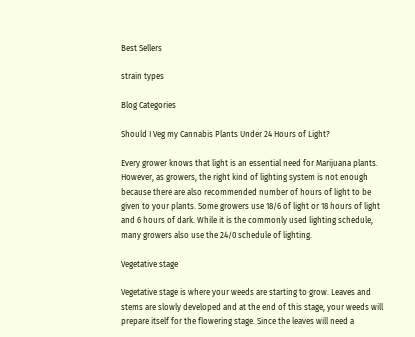Best Sellers

strain types

Blog Categories

Should I Veg my Cannabis Plants Under 24 Hours of Light?

Every grower knows that light is an essential need for Marijuana plants. However, as growers, the right kind of lighting system is not enough because there are also recommended number of hours of light to be given to your plants. Some growers use 18/6 of light or 18 hours of light and 6 hours of dark. While it is the commonly used lighting schedule, many growers also use the 24/0 schedule of lighting.

Vegetative stage

Vegetative stage is where your weeds are starting to grow. Leaves and stems are slowly developed and at the end of this stage, your weeds will prepare itself for the flowering stage. Since the leaves will need a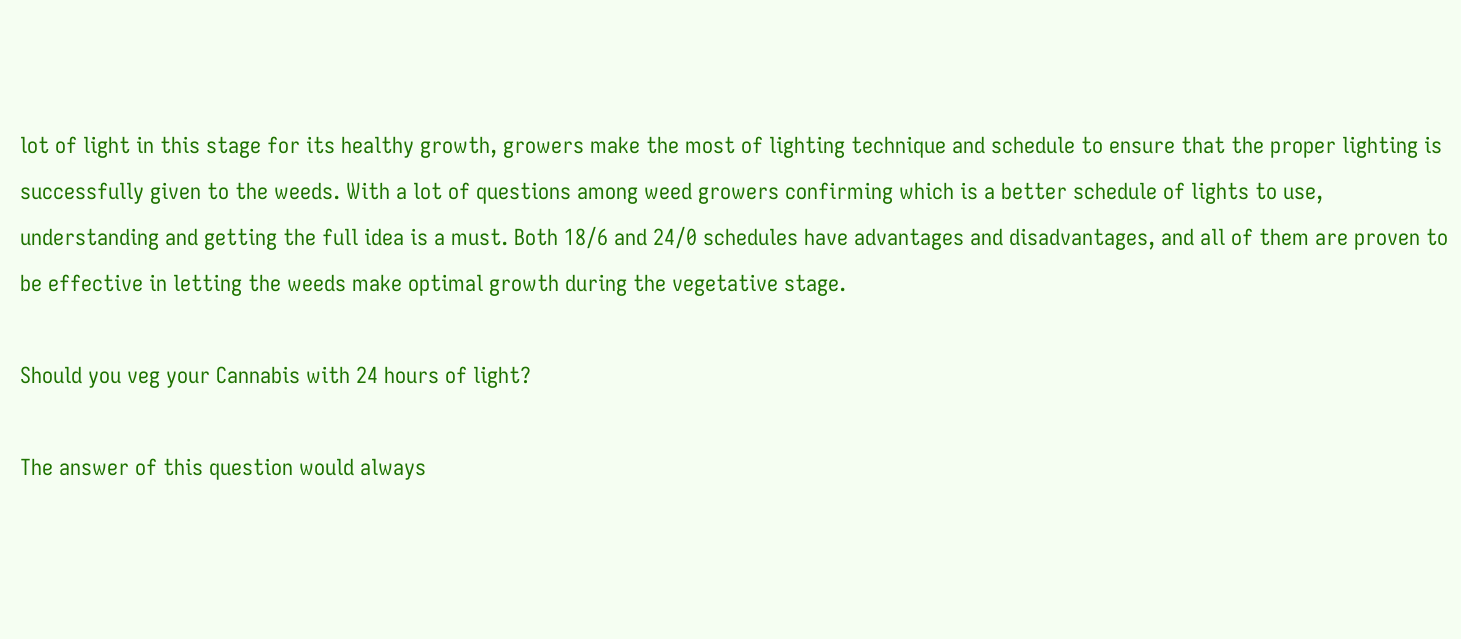lot of light in this stage for its healthy growth, growers make the most of lighting technique and schedule to ensure that the proper lighting is successfully given to the weeds. With a lot of questions among weed growers confirming which is a better schedule of lights to use, understanding and getting the full idea is a must. Both 18/6 and 24/0 schedules have advantages and disadvantages, and all of them are proven to be effective in letting the weeds make optimal growth during the vegetative stage.

Should you veg your Cannabis with 24 hours of light?

The answer of this question would always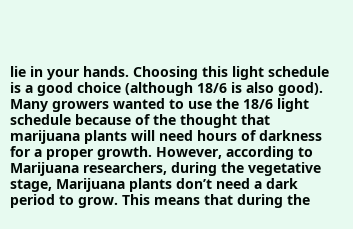lie in your hands. Choosing this light schedule is a good choice (although 18/6 is also good). Many growers wanted to use the 18/6 light schedule because of the thought that marijuana plants will need hours of darkness for a proper growth. However, according to Marijuana researchers, during the vegetative stage, Marijuana plants don’t need a dark period to grow. This means that during the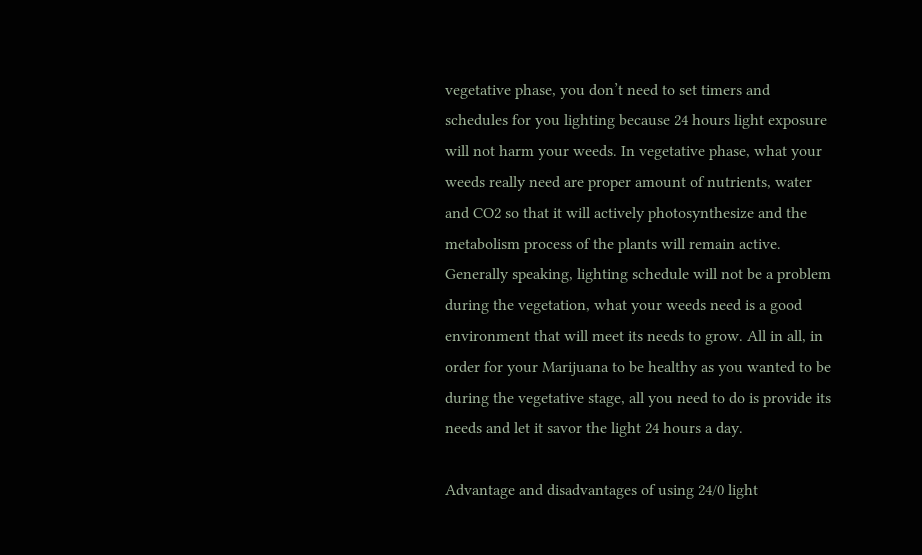vegetative phase, you don’t need to set timers and schedules for you lighting because 24 hours light exposure will not harm your weeds. In vegetative phase, what your weeds really need are proper amount of nutrients, water and CO2 so that it will actively photosynthesize and the metabolism process of the plants will remain active. Generally speaking, lighting schedule will not be a problem during the vegetation, what your weeds need is a good environment that will meet its needs to grow. All in all, in order for your Marijuana to be healthy as you wanted to be during the vegetative stage, all you need to do is provide its needs and let it savor the light 24 hours a day.

Advantage and disadvantages of using 24/0 light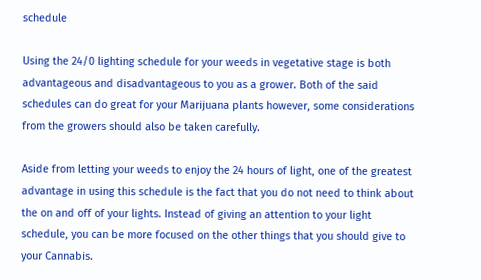schedule

Using the 24/0 lighting schedule for your weeds in vegetative stage is both advantageous and disadvantageous to you as a grower. Both of the said schedules can do great for your Marijuana plants however, some considerations from the growers should also be taken carefully.

Aside from letting your weeds to enjoy the 24 hours of light, one of the greatest advantage in using this schedule is the fact that you do not need to think about the on and off of your lights. Instead of giving an attention to your light schedule, you can be more focused on the other things that you should give to your Cannabis.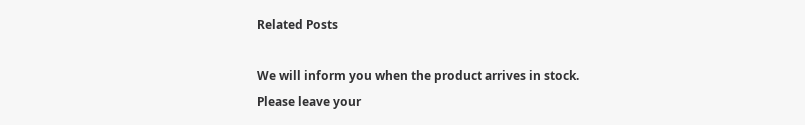Related Posts

We will inform you when the product arrives in stock. Please leave your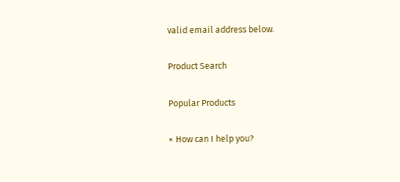valid email address below.

Product Search

Popular Products

× How can I help you?